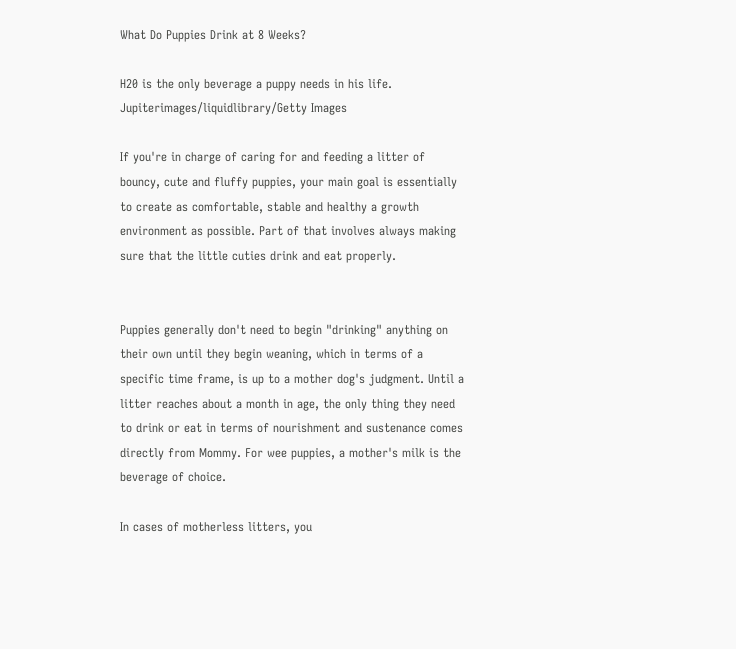What Do Puppies Drink at 8 Weeks?

H20 is the only beverage a puppy needs in his life.
Jupiterimages/liquidlibrary/Getty Images

If you're in charge of caring for and feeding a litter of bouncy, cute and fluffy puppies, your main goal is essentially to create as comfortable, stable and healthy a growth environment as possible. Part of that involves always making sure that the little cuties drink and eat properly.


Puppies generally don't need to begin "drinking" anything on their own until they begin weaning, which in terms of a specific time frame, is up to a mother dog's judgment. Until a litter reaches about a month in age, the only thing they need to drink or eat in terms of nourishment and sustenance comes directly from Mommy. For wee puppies, a mother's milk is the beverage of choice.

In cases of motherless litters, you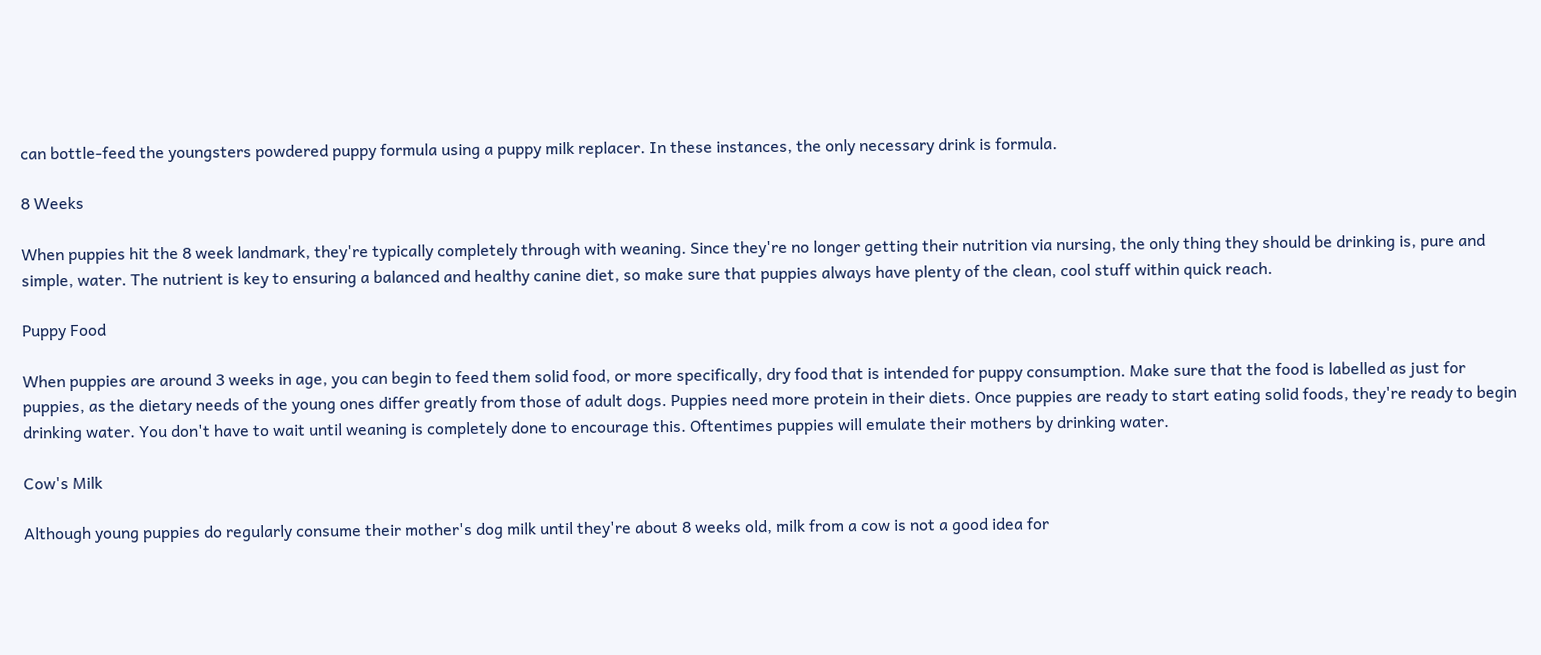can bottle-feed the youngsters powdered puppy formula using a puppy milk replacer. In these instances, the only necessary drink is formula.

8 Weeks

When puppies hit the 8 week landmark, they're typically completely through with weaning. Since they're no longer getting their nutrition via nursing, the only thing they should be drinking is, pure and simple, water. The nutrient is key to ensuring a balanced and healthy canine diet, so make sure that puppies always have plenty of the clean, cool stuff within quick reach.

Puppy Food

When puppies are around 3 weeks in age, you can begin to feed them solid food, or more specifically, dry food that is intended for puppy consumption. Make sure that the food is labelled as just for puppies, as the dietary needs of the young ones differ greatly from those of adult dogs. Puppies need more protein in their diets. Once puppies are ready to start eating solid foods, they're ready to begin drinking water. You don't have to wait until weaning is completely done to encourage this. Oftentimes puppies will emulate their mothers by drinking water.

Cow's Milk

Although young puppies do regularly consume their mother's dog milk until they're about 8 weeks old, milk from a cow is not a good idea for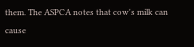them. The ASPCA notes that cow's milk can cause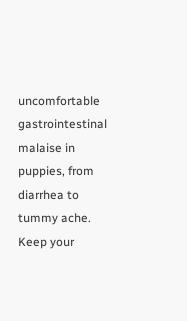uncomfortable gastrointestinal malaise in puppies, from diarrhea to tummy ache. Keep your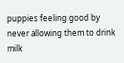puppies feeling good by never allowing them to drink milk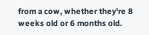from a cow, whether they're 8 weeks old or 6 months old.